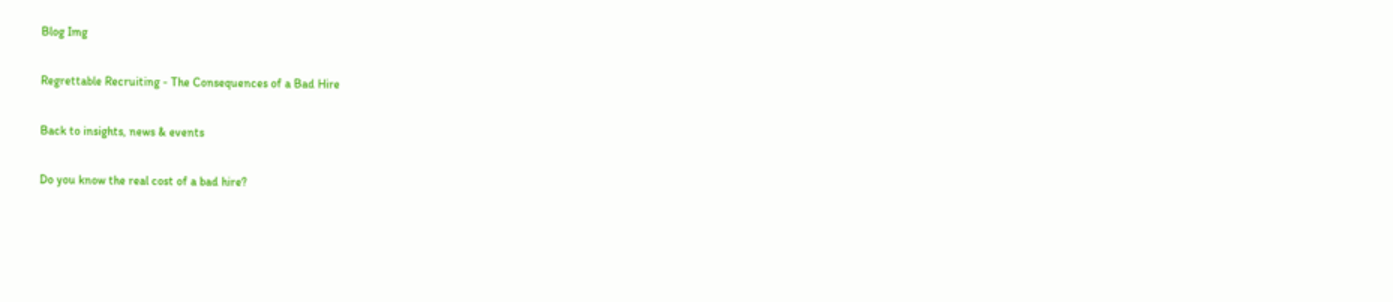Blog Img

Regrettable Recruiting - The Consequences of a Bad Hire

Back to insights, news & events

Do you know the real cost of a bad hire?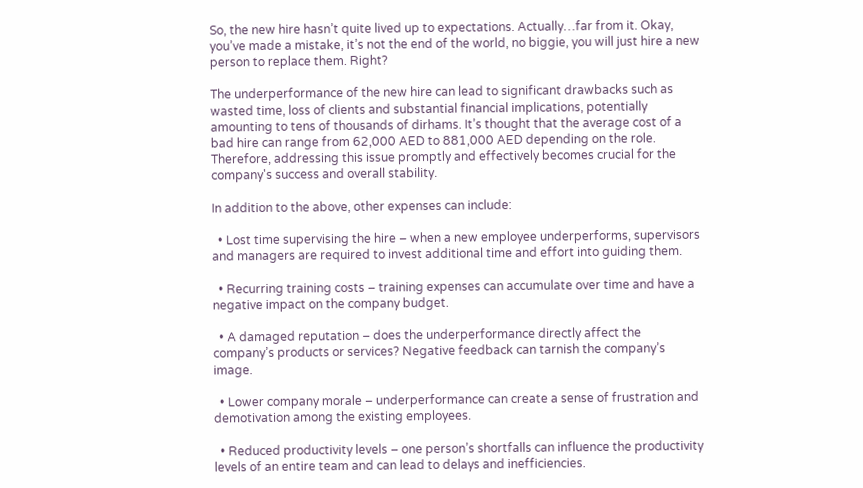So, the new hire hasn’t quite lived up to expectations. Actually…far from it. Okay, you’ve made a mistake, it’s not the end of the world, no biggie, you will just hire a new person to replace them. Right?

The underperformance of the new hire can lead to significant drawbacks such as wasted time, loss of clients and substantial financial implications, potentially amounting to tens of thousands of dirhams. It’s thought that the average cost of a bad hire can range from 62,000 AED to 881,000 AED depending on the role. Therefore, addressing this issue promptly and effectively becomes crucial for the company's success and overall stability.

In addition to the above, other expenses can include:

  • Lost time supervising the hire – when a new employee underperforms, supervisors and managers are required to invest additional time and effort into guiding them.

  • Recurring training costs – training expenses can accumulate over time and have a negative impact on the company budget.

  • A damaged reputation – does the underperformance directly affect the company’s products or services? Negative feedback can tarnish the company’s image.

  • Lower company morale – underperformance can create a sense of frustration and demotivation among the existing employees.

  • Reduced productivity levels – one person’s shortfalls can influence the productivity levels of an entire team and can lead to delays and inefficiencies.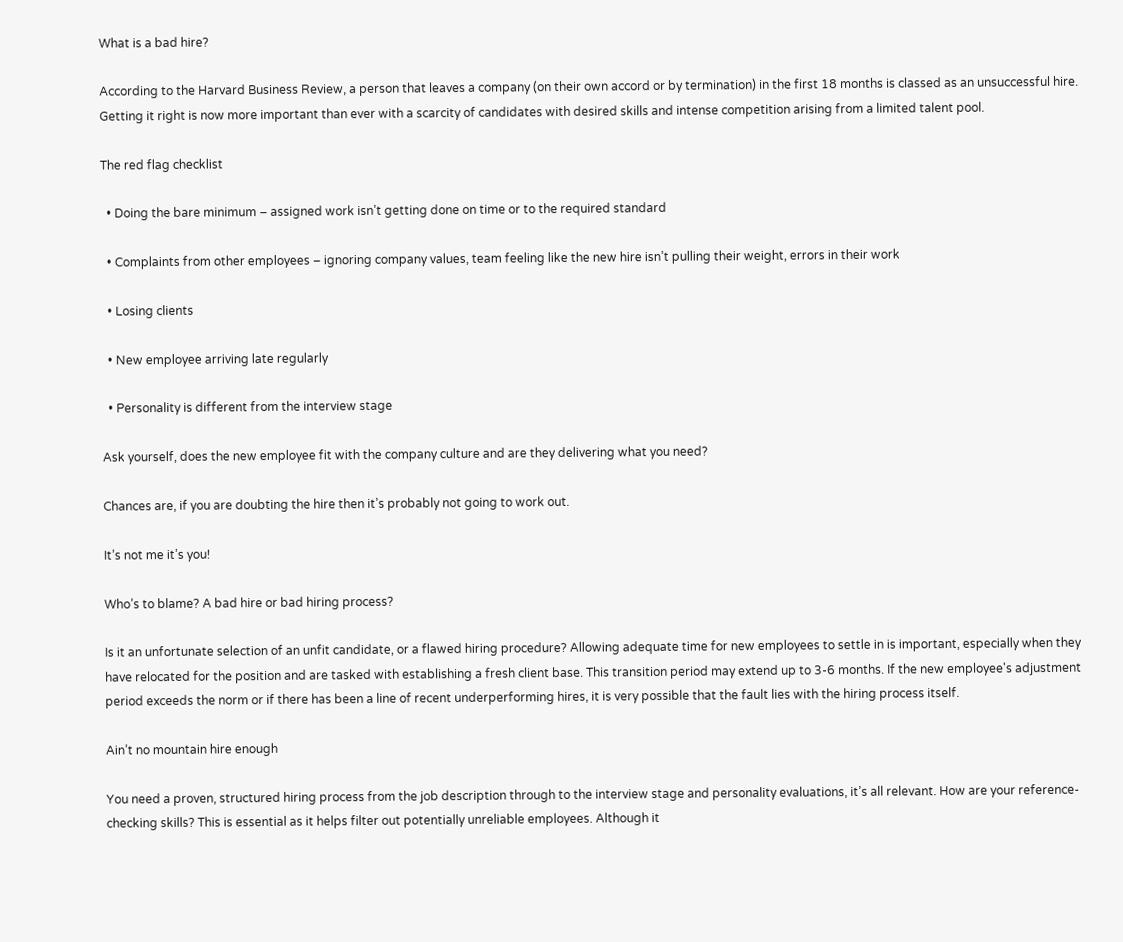What is a bad hire?

According to the Harvard Business Review, a person that leaves a company (on their own accord or by termination) in the first 18 months is classed as an unsuccessful hire. Getting it right is now more important than ever with a scarcity of candidates with desired skills and intense competition arising from a limited talent pool.

The red flag checklist

  • Doing the bare minimum – assigned work isn’t getting done on time or to the required standard

  • Complaints from other employees – ignoring company values, team feeling like the new hire isn’t pulling their weight, errors in their work

  • Losing clients

  • New employee arriving late regularly

  • Personality is different from the interview stage

Ask yourself, does the new employee fit with the company culture and are they delivering what you need?

Chances are, if you are doubting the hire then it’s probably not going to work out.

It’s not me it’s you!

Who’s to blame? A bad hire or bad hiring process?

Is it an unfortunate selection of an unfit candidate, or a flawed hiring procedure? Allowing adequate time for new employees to settle in is important, especially when they have relocated for the position and are tasked with establishing a fresh client base. This transition period may extend up to 3-6 months. If the new employee's adjustment period exceeds the norm or if there has been a line of recent underperforming hires, it is very possible that the fault lies with the hiring process itself.

Ain’t no mountain hire enough

You need a proven, structured hiring process from the job description through to the interview stage and personality evaluations, it’s all relevant. How are your reference-checking skills? This is essential as it helps filter out potentially unreliable employees. Although it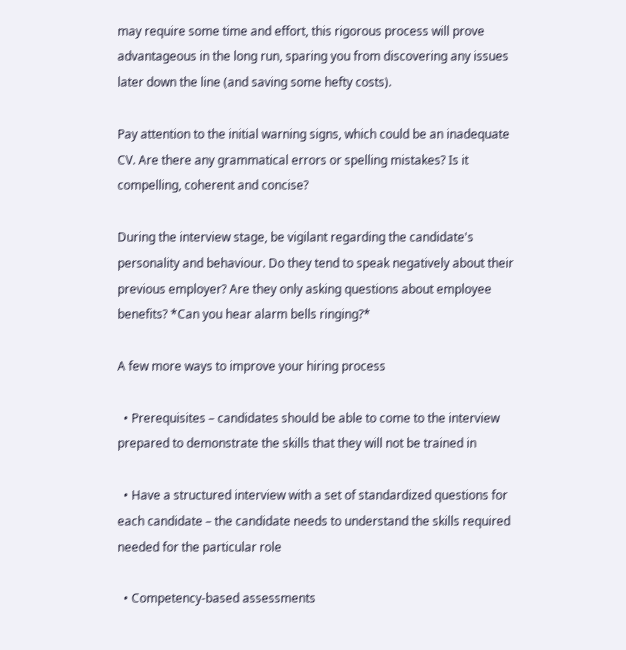may require some time and effort, this rigorous process will prove advantageous in the long run, sparing you from discovering any issues later down the line (and saving some hefty costs).

Pay attention to the initial warning signs, which could be an inadequate CV. Are there any grammatical errors or spelling mistakes? Is it compelling, coherent and concise?

During the interview stage, be vigilant regarding the candidate's personality and behaviour. Do they tend to speak negatively about their previous employer? Are they only asking questions about employee benefits? *Can you hear alarm bells ringing?*

A few more ways to improve your hiring process

  • Prerequisites – candidates should be able to come to the interview prepared to demonstrate the skills that they will not be trained in

  • Have a structured interview with a set of standardized questions for each candidate – the candidate needs to understand the skills required needed for the particular role

  • Competency-based assessments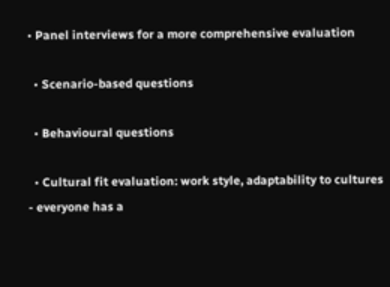• Panel interviews for a more comprehensive evaluation

  • Scenario-based questions

  • Behavioural questions

  • Cultural fit evaluation: work style, adaptability to cultures - everyone has a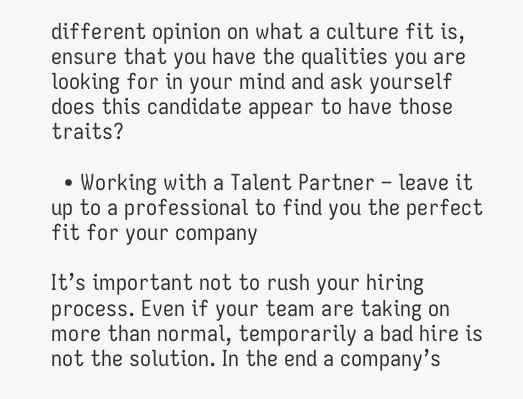different opinion on what a culture fit is, ensure that you have the qualities you are looking for in your mind and ask yourself does this candidate appear to have those traits?

  • Working with a Talent Partner – leave it up to a professional to find you the perfect fit for your company

It’s important not to rush your hiring process. Even if your team are taking on more than normal, temporarily a bad hire is not the solution. In the end a company’s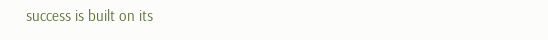success is built on its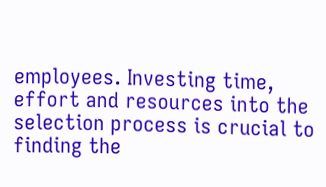employees. Investing time, effort and resources into the selection process is crucial to finding the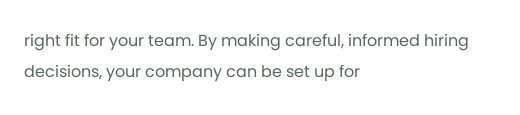right fit for your team. By making careful, informed hiring decisions, your company can be set up for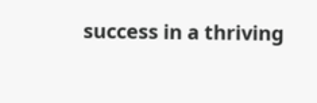success in a thriving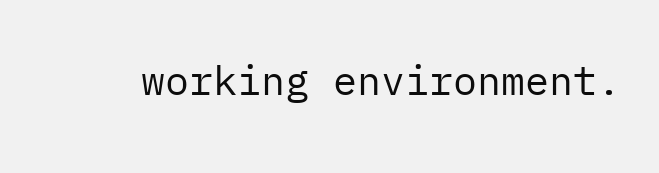working environment.